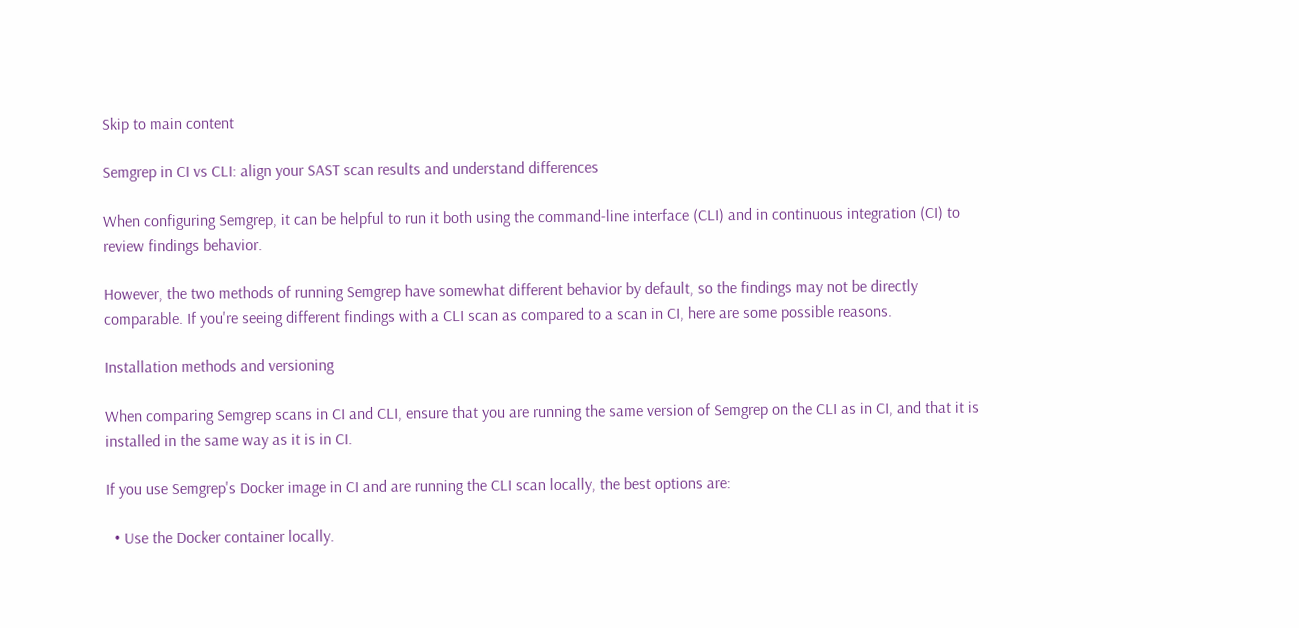Skip to main content

Semgrep in CI vs CLI: align your SAST scan results and understand differences

When configuring Semgrep, it can be helpful to run it both using the command-line interface (CLI) and in continuous integration (CI) to review findings behavior.

However, the two methods of running Semgrep have somewhat different behavior by default, so the findings may not be directly comparable. If you're seeing different findings with a CLI scan as compared to a scan in CI, here are some possible reasons.

Installation methods and versioning

When comparing Semgrep scans in CI and CLI, ensure that you are running the same version of Semgrep on the CLI as in CI, and that it is installed in the same way as it is in CI.

If you use Semgrep's Docker image in CI and are running the CLI scan locally, the best options are:

  • Use the Docker container locally.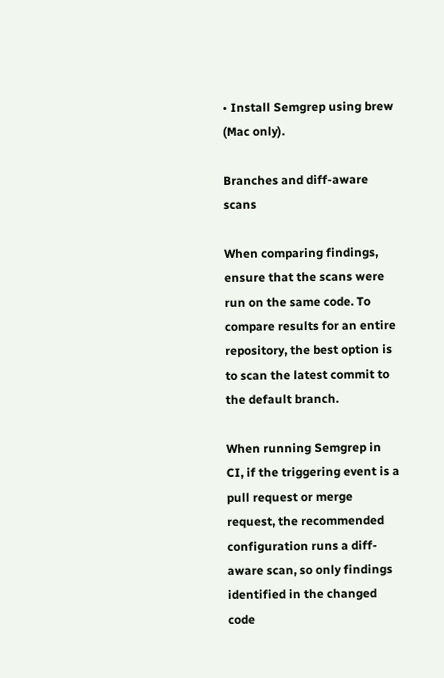• Install Semgrep using brew (Mac only).

Branches and diff-aware scans

When comparing findings, ensure that the scans were run on the same code. To compare results for an entire repository, the best option is to scan the latest commit to the default branch.

When running Semgrep in CI, if the triggering event is a pull request or merge request, the recommended configuration runs a diff-aware scan, so only findings identified in the changed code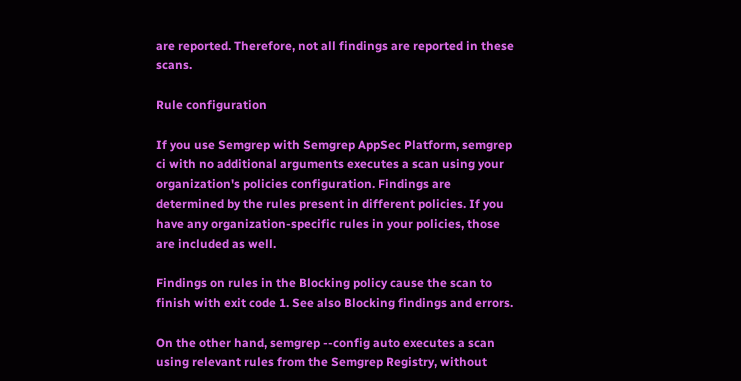are reported. Therefore, not all findings are reported in these scans.

Rule configuration

If you use Semgrep with Semgrep AppSec Platform, semgrep ci with no additional arguments executes a scan using your organization's policies configuration. Findings are determined by the rules present in different policies. If you have any organization-specific rules in your policies, those are included as well.

Findings on rules in the Blocking policy cause the scan to finish with exit code 1. See also Blocking findings and errors.

On the other hand, semgrep --config auto executes a scan using relevant rules from the Semgrep Registry, without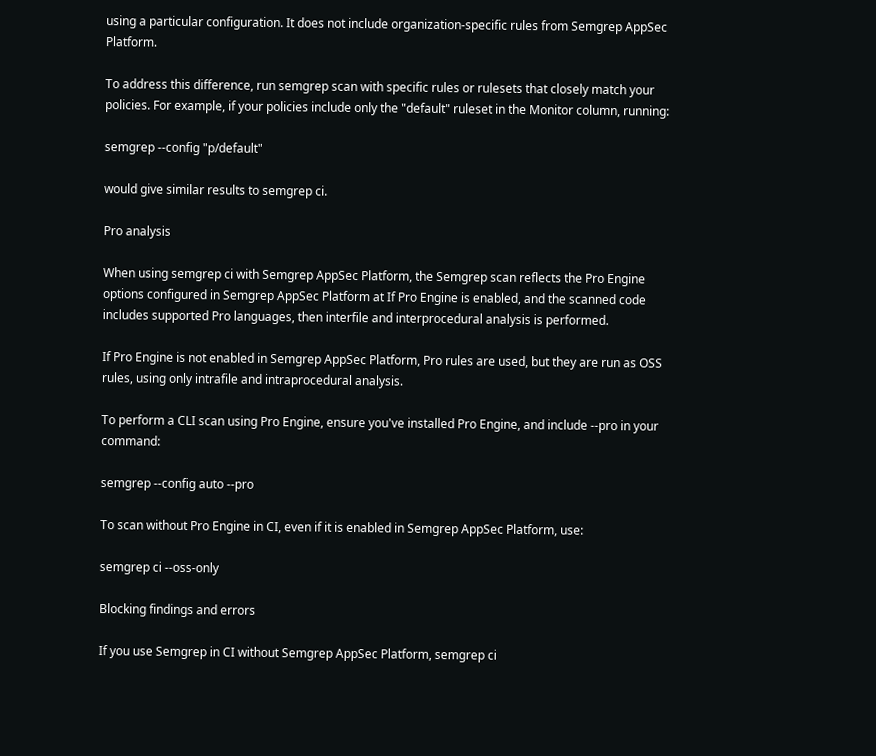using a particular configuration. It does not include organization-specific rules from Semgrep AppSec Platform.

To address this difference, run semgrep scan with specific rules or rulesets that closely match your policies. For example, if your policies include only the "default" ruleset in the Monitor column, running:

semgrep --config "p/default"

would give similar results to semgrep ci.

Pro analysis

When using semgrep ci with Semgrep AppSec Platform, the Semgrep scan reflects the Pro Engine options configured in Semgrep AppSec Platform at If Pro Engine is enabled, and the scanned code includes supported Pro languages, then interfile and interprocedural analysis is performed.

If Pro Engine is not enabled in Semgrep AppSec Platform, Pro rules are used, but they are run as OSS rules, using only intrafile and intraprocedural analysis.

To perform a CLI scan using Pro Engine, ensure you've installed Pro Engine, and include --pro in your command:

semgrep --config auto --pro

To scan without Pro Engine in CI, even if it is enabled in Semgrep AppSec Platform, use:

semgrep ci --oss-only

Blocking findings and errors

If you use Semgrep in CI without Semgrep AppSec Platform, semgrep ci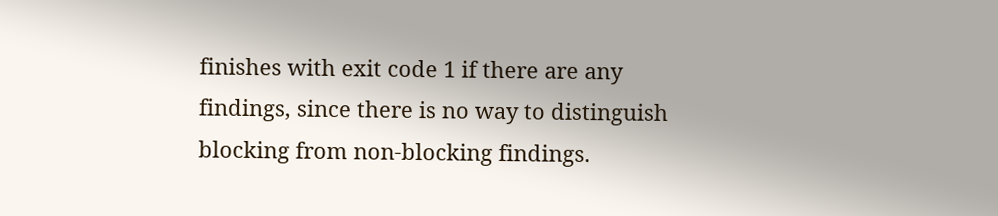finishes with exit code 1 if there are any findings, since there is no way to distinguish blocking from non-blocking findings.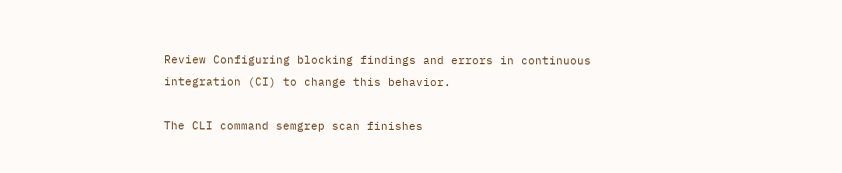Review Configuring blocking findings and errors in continuous integration (CI) to change this behavior.

The CLI command semgrep scan finishes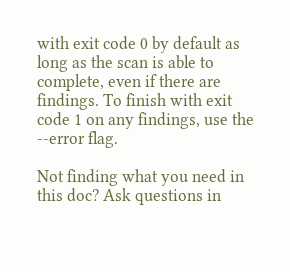with exit code 0 by default as long as the scan is able to complete, even if there are findings. To finish with exit code 1 on any findings, use the --error flag.

Not finding what you need in this doc? Ask questions in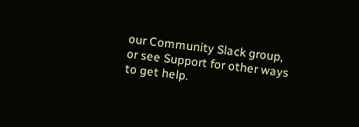our Community Slack group, or see Support for other ways to get help.